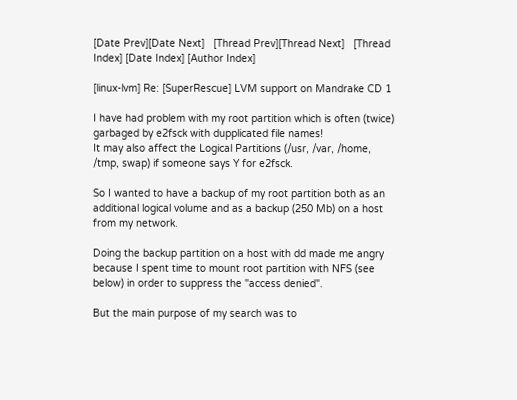[Date Prev][Date Next]   [Thread Prev][Thread Next]   [Thread Index] [Date Index] [Author Index]

[linux-lvm] Re: [SuperRescue] LVM support on Mandrake CD 1

I have had problem with my root partition which is often (twice) garbaged by e2fsck with dupplicated file names!
It may also affect the Logical Partitions (/usr, /var, /home, /tmp, swap) if someone says Y for e2fsck.

So I wanted to have a backup of my root partition both as an additional logical volume and as a backup (250 Mb) on a host from my network.

Doing the backup partition on a host with dd made me angry because I spent time to mount root partition with NFS (see below) in order to suppress the "access denied".

But the main purpose of my search was to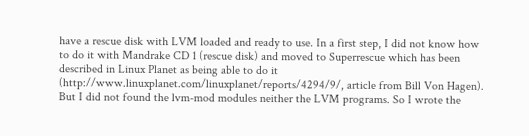have a rescue disk with LVM loaded and ready to use. In a first step, I did not know how to do it with Mandrake CD 1 (rescue disk) and moved to Superrescue which has been described in Linux Planet as being able to do it (http://www.linuxplanet.com/linuxplanet/reports/4294/9/, article from Bill Von Hagen). But I did not found the lvm-mod modules neither the LVM programs. So I wrote the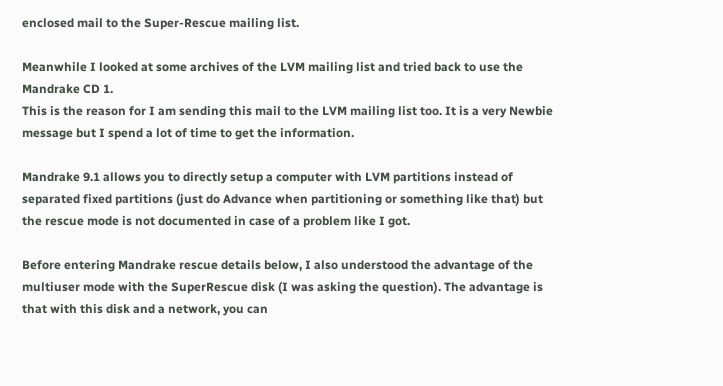enclosed mail to the Super-Rescue mailing list.

Meanwhile I looked at some archives of the LVM mailing list and tried back to use the Mandrake CD 1.
This is the reason for I am sending this mail to the LVM mailing list too. It is a very Newbie message but I spend a lot of time to get the information.

Mandrake 9.1 allows you to directly setup a computer with LVM partitions instead of separated fixed partitions (just do Advance when partitioning or something like that) but the rescue mode is not documented in case of a problem like I got.

Before entering Mandrake rescue details below, I also understood the advantage of the multiuser mode with the SuperRescue disk (I was asking the question). The advantage is that with this disk and a network, you can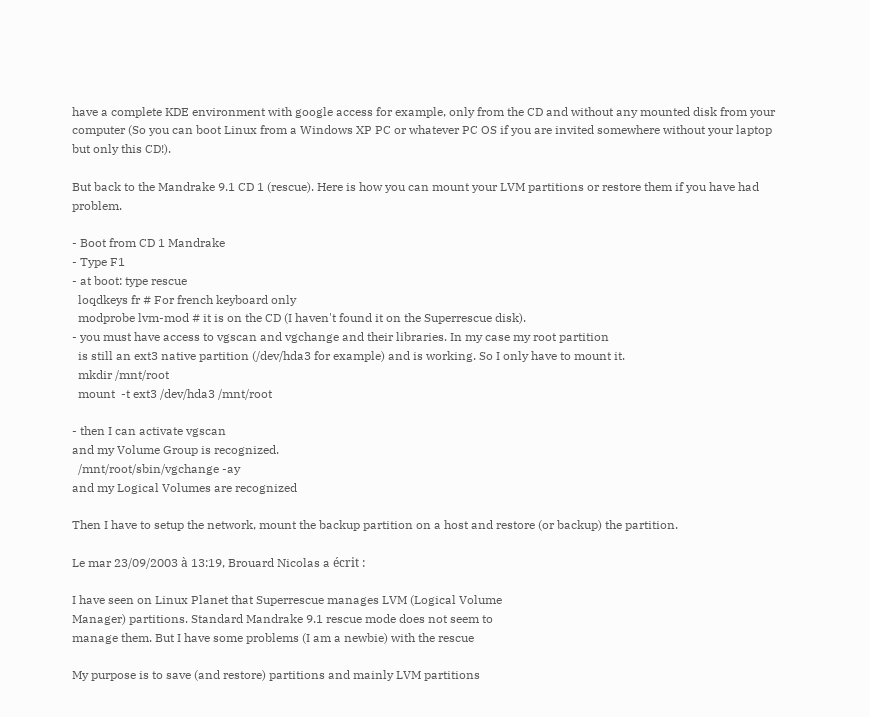have a complete KDE environment with google access for example, only from the CD and without any mounted disk from your computer (So you can boot Linux from a Windows XP PC or whatever PC OS if you are invited somewhere without your laptop but only this CD!).

But back to the Mandrake 9.1 CD 1 (rescue). Here is how you can mount your LVM partitions or restore them if you have had problem.

- Boot from CD 1 Mandrake
- Type F1
- at boot: type rescue
  loqdkeys fr # For french keyboard only
  modprobe lvm-mod # it is on the CD (I haven't found it on the Superrescue disk).
- you must have access to vgscan and vgchange and their libraries. In my case my root partition
  is still an ext3 native partition (/dev/hda3 for example) and is working. So I only have to mount it.
  mkdir /mnt/root
  mount  -t ext3 /dev/hda3 /mnt/root

- then I can activate vgscan
and my Volume Group is recognized.
  /mnt/root/sbin/vgchange -ay
and my Logical Volumes are recognized

Then I have to setup the network, mount the backup partition on a host and restore (or backup) the partition.

Le mar 23/09/2003 à 13:19, Brouard Nicolas a écrit :

I have seen on Linux Planet that Superrescue manages LVM (Logical Volume
Manager) partitions. Standard Mandrake 9.1 rescue mode does not seem to
manage them. But I have some problems (I am a newbie) with the rescue

My purpose is to save (and restore) partitions and mainly LVM partitions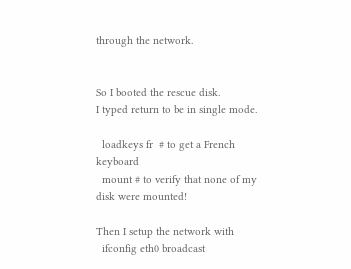through the network.


So I booted the rescue disk.
I typed return to be in single mode.

  loadkeys fr  # to get a French keyboard
  mount # to verify that none of my disk were mounted!

Then I setup the network with
  ifconfig eth0 broadcast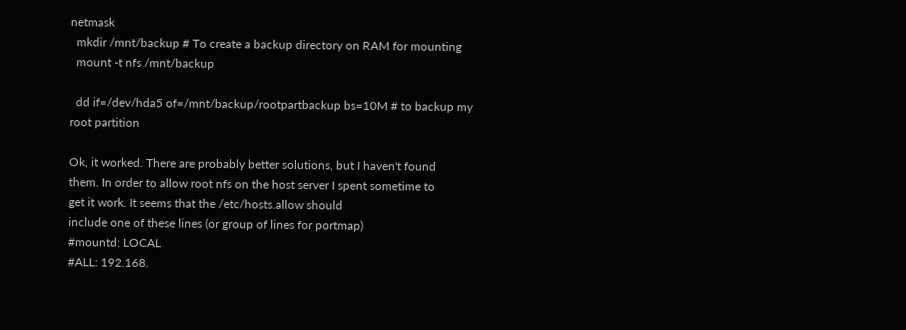netmask
  mkdir /mnt/backup # To create a backup directory on RAM for mounting
  mount -t nfs /mnt/backup

  dd if=/dev/hda5 of=/mnt/backup/rootpartbackup bs=10M # to backup my
root partition

Ok, it worked. There are probably better solutions, but I haven't found
them. In order to allow root nfs on the host server I spent sometime to
get it work. It seems that the /etc/hosts.allow should
include one of these lines (or group of lines for portmap)
#mountd: LOCAL
#ALL: 192.168.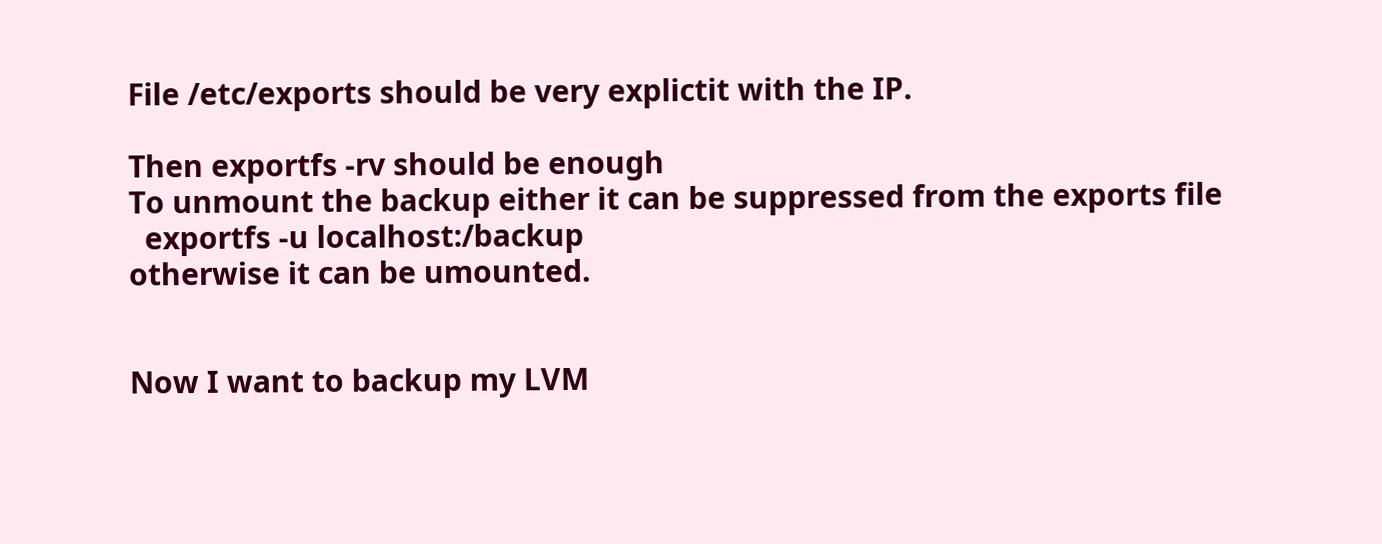File /etc/exports should be very explictit with the IP.

Then exportfs -rv should be enough
To unmount the backup either it can be suppressed from the exports file
  exportfs -u localhost:/backup
otherwise it can be umounted.


Now I want to backup my LVM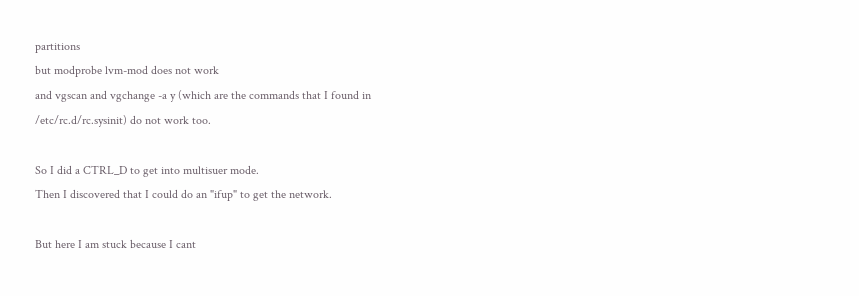partitions
but modprobe lvm-mod does not work
and vgscan and vgchange -a y (which are the commands that I found in
/etc/rc.d/rc.sysinit) do not work too.

So I did a CTRL_D to get into multisuer mode.
Then I discovered that I could do an "ifup" to get the network.

But here I am stuck because I cant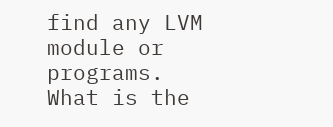find any LVM module or programs.
What is the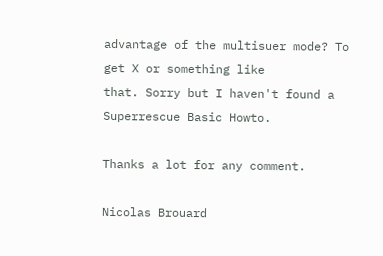advantage of the multisuer mode? To get X or something like
that. Sorry but I haven't found a Superrescue Basic Howto.

Thanks a lot for any comment.

Nicolas Brouard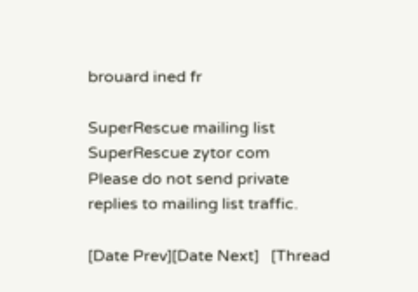brouard ined fr

SuperRescue mailing list
SuperRescue zytor com
Please do not send private replies to mailing list traffic.

[Date Prev][Date Next]   [Thread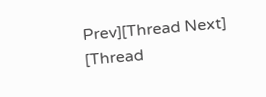Prev][Thread Next]   [Thread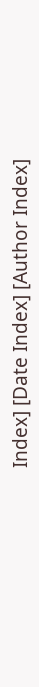Index] [Date Index] [Author Index]